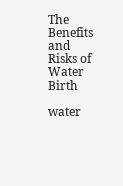The Benefits and Risks of Water Birth

water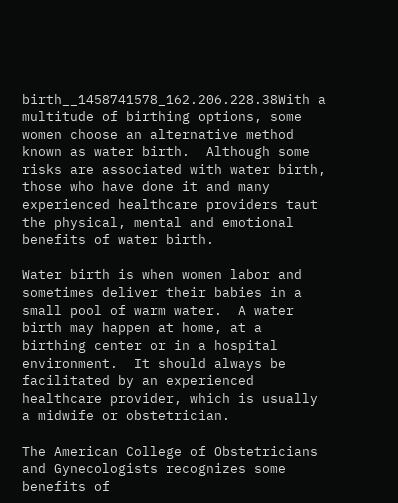birth__1458741578_162.206.228.38With a multitude of birthing options, some women choose an alternative method known as water birth.  Although some risks are associated with water birth, those who have done it and many experienced healthcare providers taut the physical, mental and emotional benefits of water birth.

Water birth is when women labor and sometimes deliver their babies in a small pool of warm water.  A water birth may happen at home, at a birthing center or in a hospital environment.  It should always be facilitated by an experienced healthcare provider, which is usually a midwife or obstetrician.

The American College of Obstetricians and Gynecologists recognizes some benefits of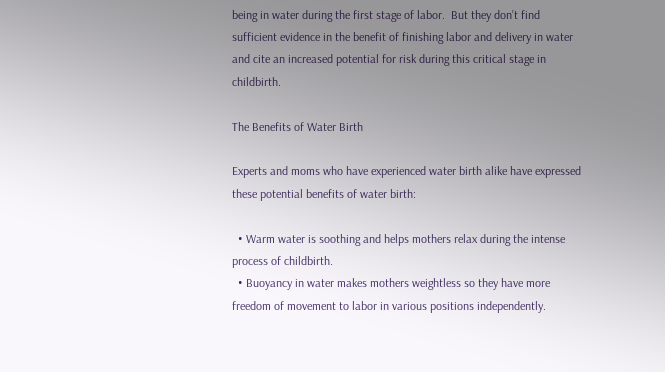being in water during the first stage of labor.  But they don’t find sufficient evidence in the benefit of finishing labor and delivery in water and cite an increased potential for risk during this critical stage in childbirth.

The Benefits of Water Birth

Experts and moms who have experienced water birth alike have expressed these potential benefits of water birth:

  • Warm water is soothing and helps mothers relax during the intense process of childbirth.
  • Buoyancy in water makes mothers weightless so they have more freedom of movement to labor in various positions independently.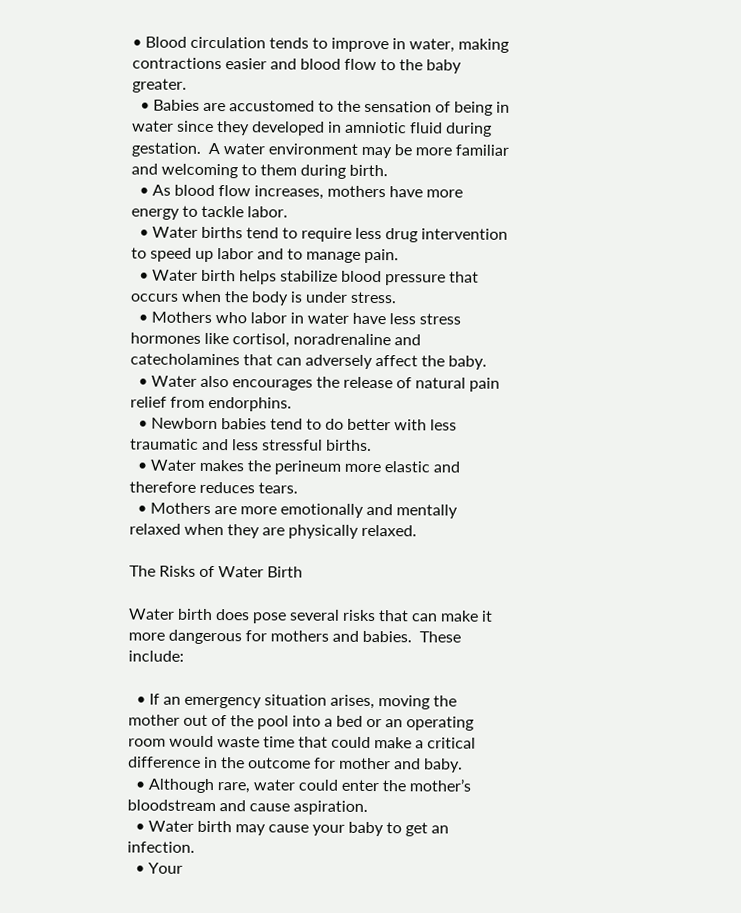• Blood circulation tends to improve in water, making contractions easier and blood flow to the baby greater.
  • Babies are accustomed to the sensation of being in water since they developed in amniotic fluid during gestation.  A water environment may be more familiar and welcoming to them during birth.
  • As blood flow increases, mothers have more energy to tackle labor.
  • Water births tend to require less drug intervention to speed up labor and to manage pain.
  • Water birth helps stabilize blood pressure that occurs when the body is under stress.
  • Mothers who labor in water have less stress hormones like cortisol, noradrenaline and catecholamines that can adversely affect the baby.
  • Water also encourages the release of natural pain relief from endorphins.
  • Newborn babies tend to do better with less traumatic and less stressful births.
  • Water makes the perineum more elastic and therefore reduces tears.
  • Mothers are more emotionally and mentally relaxed when they are physically relaxed.

The Risks of Water Birth

Water birth does pose several risks that can make it more dangerous for mothers and babies.  These include:

  • If an emergency situation arises, moving the mother out of the pool into a bed or an operating room would waste time that could make a critical difference in the outcome for mother and baby.
  • Although rare, water could enter the mother’s bloodstream and cause aspiration.
  • Water birth may cause your baby to get an infection.
  • Your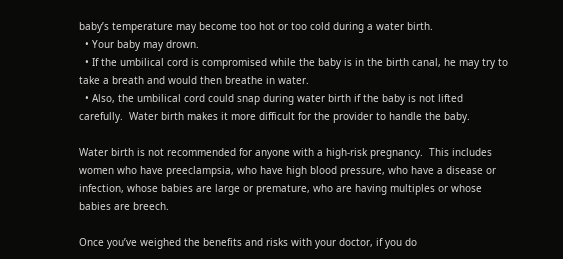baby’s temperature may become too hot or too cold during a water birth.
  • Your baby may drown.
  • If the umbilical cord is compromised while the baby is in the birth canal, he may try to take a breath and would then breathe in water.
  • Also, the umbilical cord could snap during water birth if the baby is not lifted carefully.  Water birth makes it more difficult for the provider to handle the baby.

Water birth is not recommended for anyone with a high-risk pregnancy.  This includes women who have preeclampsia, who have high blood pressure, who have a disease or infection, whose babies are large or premature, who are having multiples or whose babies are breech.

Once you’ve weighed the benefits and risks with your doctor, if you do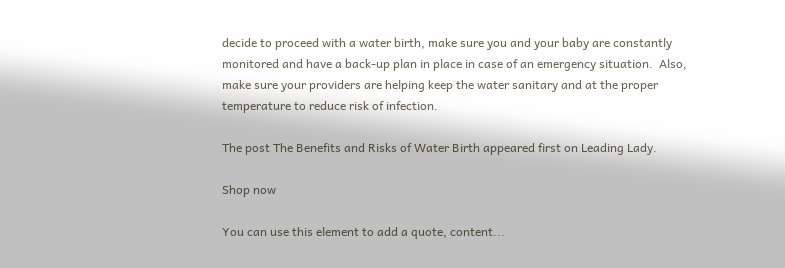decide to proceed with a water birth, make sure you and your baby are constantly monitored and have a back-up plan in place in case of an emergency situation.  Also, make sure your providers are helping keep the water sanitary and at the proper temperature to reduce risk of infection.

The post The Benefits and Risks of Water Birth appeared first on Leading Lady.

Shop now

You can use this element to add a quote, content...